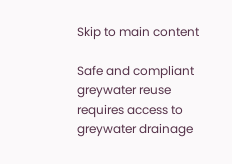Skip to main content

Safe and compliant greywater reuse requires access to greywater drainage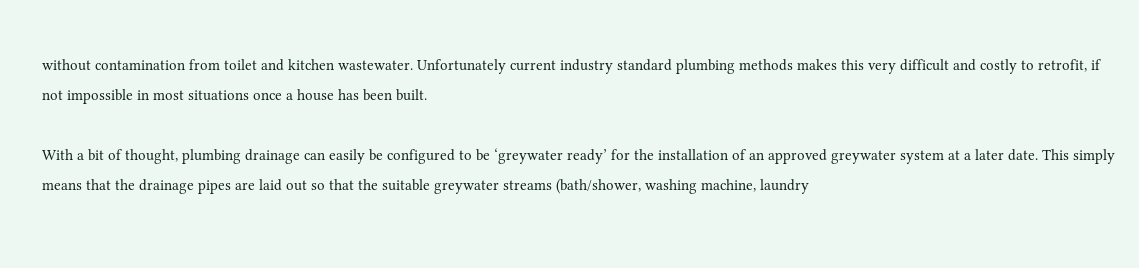without contamination from toilet and kitchen wastewater. Unfortunately current industry standard plumbing methods makes this very difficult and costly to retrofit, if not impossible in most situations once a house has been built.

With a bit of thought, plumbing drainage can easily be configured to be ‘greywater ready’ for the installation of an approved greywater system at a later date. This simply means that the drainage pipes are laid out so that the suitable greywater streams (bath/shower, washing machine, laundry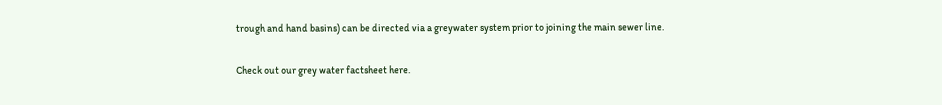trough and hand basins) can be directed via a greywater system prior to joining the main sewer line.

Check out our grey water factsheet here.